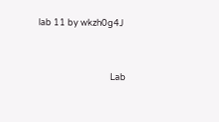lab 11 by wkzh0g4J


                                    Lab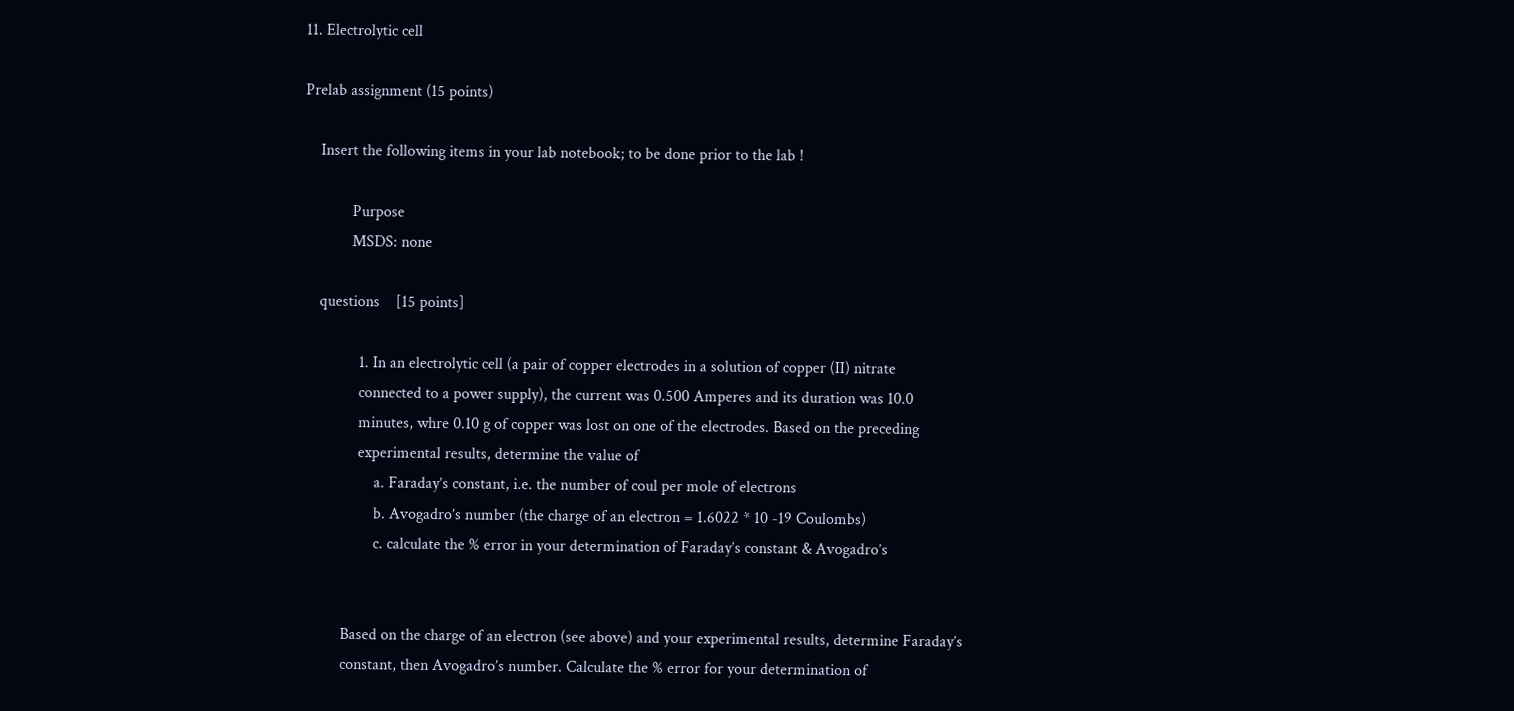11. Electrolytic cell

Prelab assignment (15 points)

    Insert the following items in your lab notebook; to be done prior to the lab !

            Purpose
            MSDS: none

    questions    [15 points]

              1. In an electrolytic cell (a pair of copper electrodes in a solution of copper (II) nitrate
              connected to a power supply), the current was 0.500 Amperes and its duration was 10.0
              minutes, whre 0.10 g of copper was lost on one of the electrodes. Based on the preceding
              experimental results, determine the value of
                  a. Faraday’s constant, i.e. the number of coul per mole of electrons
                  b. Avogadro’s number (the charge of an electron = 1.6022 * 10 -19 Coulombs)
                  c. calculate the % error in your determination of Faraday’s constant & Avogadro’s


          Based on the charge of an electron (see above) and your experimental results, determine Faraday’s
          constant, then Avogadro’s number. Calculate the % error for your determination of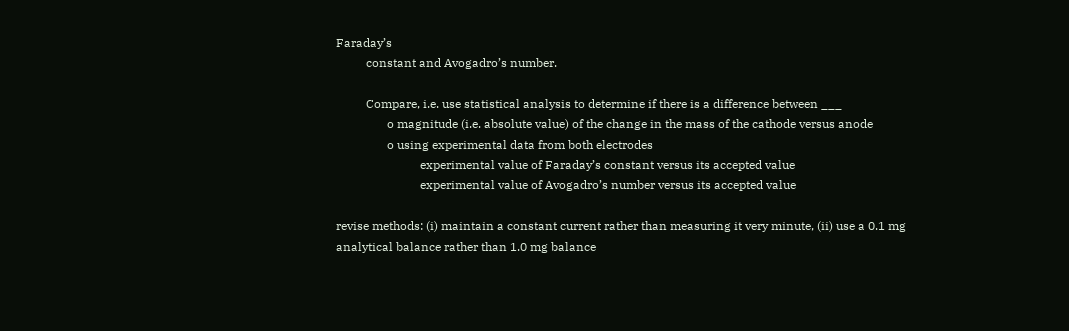Faraday’s
          constant and Avogadro’s number.

          Compare, i.e. use statistical analysis to determine if there is a difference between ___
                 o magnitude (i.e. absolute value) of the change in the mass of the cathode versus anode
                 o using experimental data from both electrodes
                            experimental value of Faraday’s constant versus its accepted value
                            experimental value of Avogadro’s number versus its accepted value

revise methods: (i) maintain a constant current rather than measuring it very minute, (ii) use a 0.1 mg
analytical balance rather than 1.0 mg balance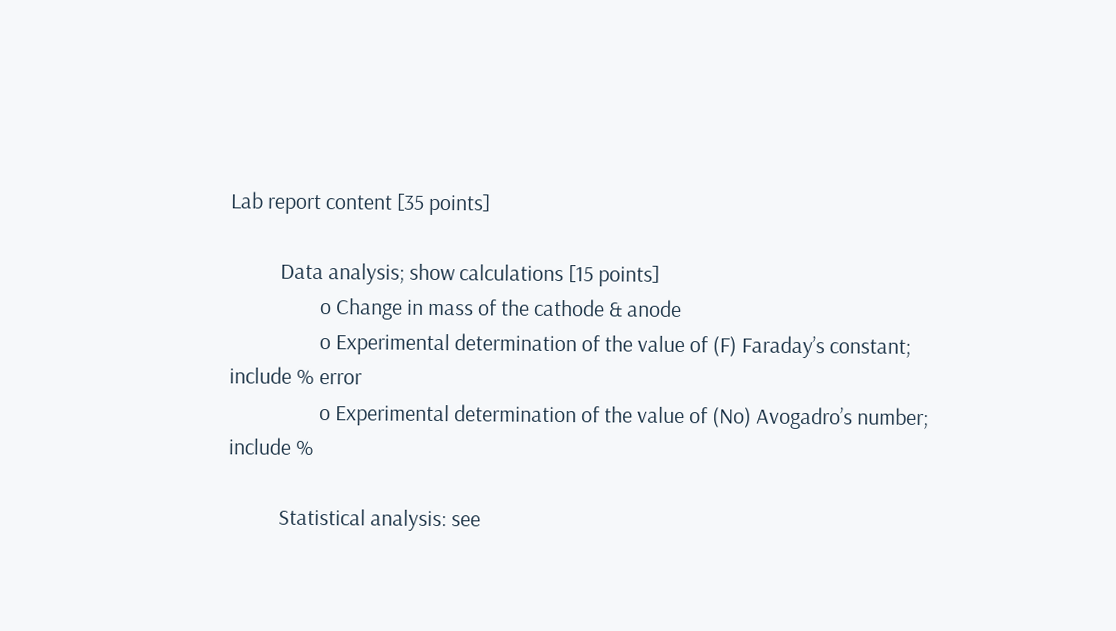Lab report content [35 points]

          Data analysis; show calculations [15 points]
                  o Change in mass of the cathode & anode
                  o Experimental determination of the value of (F) Faraday’s constant; include % error
                  o Experimental determination of the value of (No) Avogadro’s number; include %

          Statistical analysis: see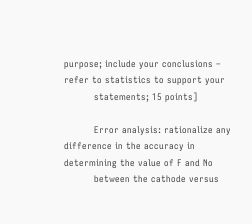purpose; include your conclusions – refer to statistics to support your
          statements; 15 points]

          Error analysis: rationalize any difference in the accuracy in determining the value of F and No
          between the cathode versus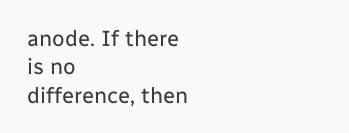anode. If there is no difference, then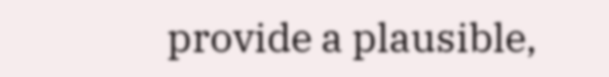provide a plausible,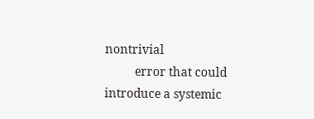nontrivial
          error that could introduce a systemic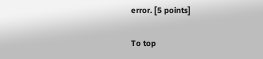error. [5 points]

To top